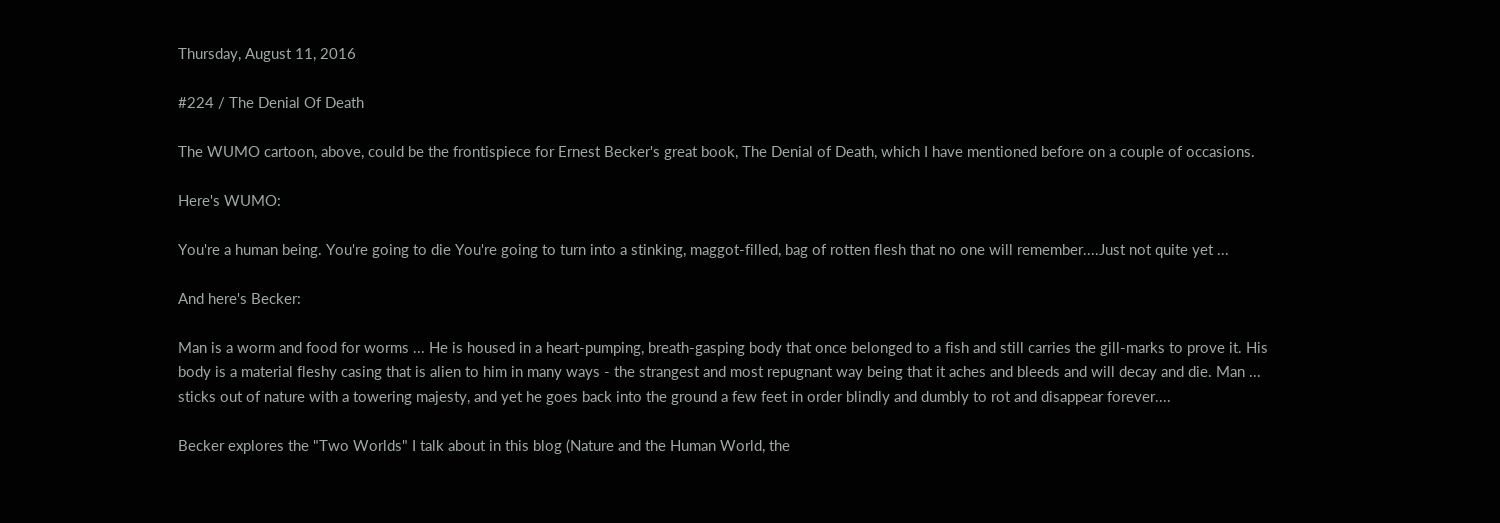Thursday, August 11, 2016

#224 / The Denial Of Death

The WUMO cartoon, above, could be the frontispiece for Ernest Becker's great book, The Denial of Death, which I have mentioned before on a couple of occasions.

Here's WUMO:

You're a human being. You're going to die You're going to turn into a stinking, maggot-filled, bag of rotten flesh that no one will remember....Just not quite yet ...

And here's Becker:

Man is a worm and food for worms ... He is housed in a heart-pumping, breath-gasping body that once belonged to a fish and still carries the gill-marks to prove it. His body is a material fleshy casing that is alien to him in many ways - the strangest and most repugnant way being that it aches and bleeds and will decay and die. Man ... sticks out of nature with a towering majesty, and yet he goes back into the ground a few feet in order blindly and dumbly to rot and disappear forever....

Becker explores the "Two Worlds" I talk about in this blog (Nature and the Human World, the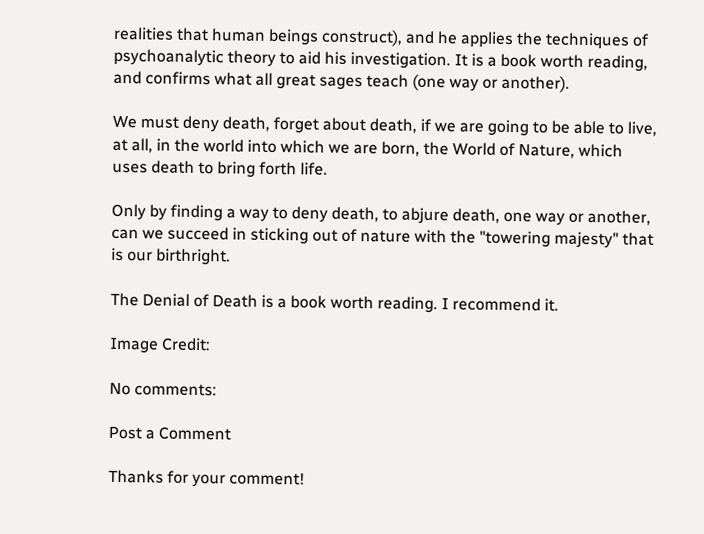realities that human beings construct), and he applies the techniques of psychoanalytic theory to aid his investigation. It is a book worth reading, and confirms what all great sages teach (one way or another).

We must deny death, forget about death, if we are going to be able to live, at all, in the world into which we are born, the World of Nature, which uses death to bring forth life.

Only by finding a way to deny death, to abjure death, one way or another, can we succeed in sticking out of nature with the "towering majesty" that is our birthright.

The Denial of Death is a book worth reading. I recommend it.

Image Credit:

No comments:

Post a Comment

Thanks for your comment!